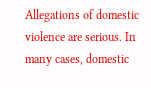Allegations of domestic violence are serious. In many cases, domestic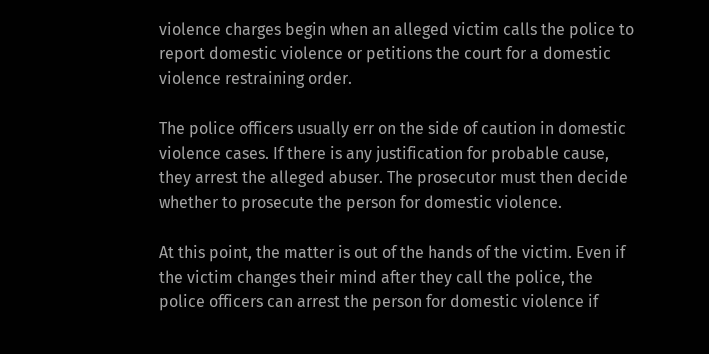violence charges begin when an alleged victim calls the police to report domestic violence or petitions the court for a domestic violence restraining order.

The police officers usually err on the side of caution in domestic violence cases. If there is any justification for probable cause, they arrest the alleged abuser. The prosecutor must then decide whether to prosecute the person for domestic violence.

At this point, the matter is out of the hands of the victim. Even if the victim changes their mind after they call the police, the police officers can arrest the person for domestic violence if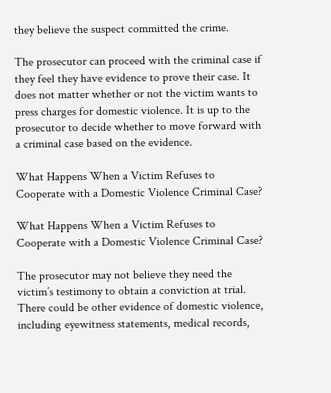they believe the suspect committed the crime.

The prosecutor can proceed with the criminal case if they feel they have evidence to prove their case. It does not matter whether or not the victim wants to press charges for domestic violence. It is up to the prosecutor to decide whether to move forward with a criminal case based on the evidence.

What Happens When a Victim Refuses to Cooperate with a Domestic Violence Criminal Case?

What Happens When a Victim Refuses to Cooperate with a Domestic Violence Criminal Case?

The prosecutor may not believe they need the victim’s testimony to obtain a conviction at trial. There could be other evidence of domestic violence, including eyewitness statements, medical records,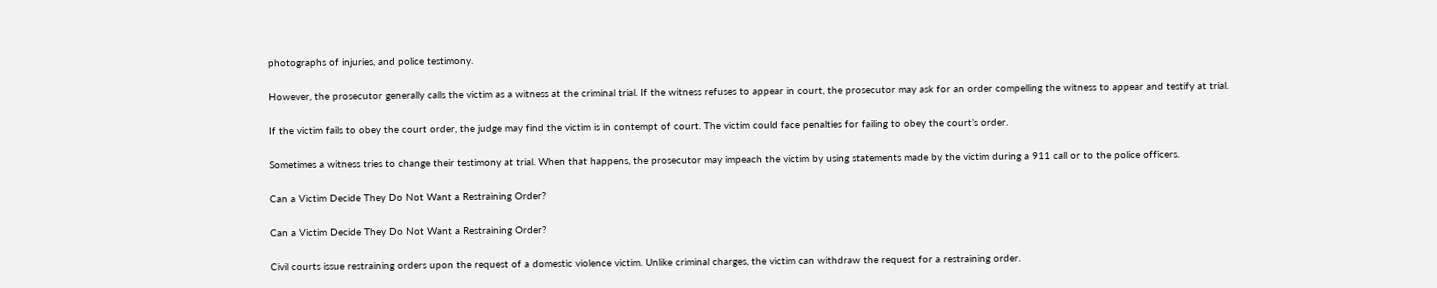photographs of injuries, and police testimony.

However, the prosecutor generally calls the victim as a witness at the criminal trial. If the witness refuses to appear in court, the prosecutor may ask for an order compelling the witness to appear and testify at trial.

If the victim fails to obey the court order, the judge may find the victim is in contempt of court. The victim could face penalties for failing to obey the court’s order.

Sometimes a witness tries to change their testimony at trial. When that happens, the prosecutor may impeach the victim by using statements made by the victim during a 911 call or to the police officers.

Can a Victim Decide They Do Not Want a Restraining Order?

Can a Victim Decide They Do Not Want a Restraining Order?

Civil courts issue restraining orders upon the request of a domestic violence victim. Unlike criminal charges, the victim can withdraw the request for a restraining order.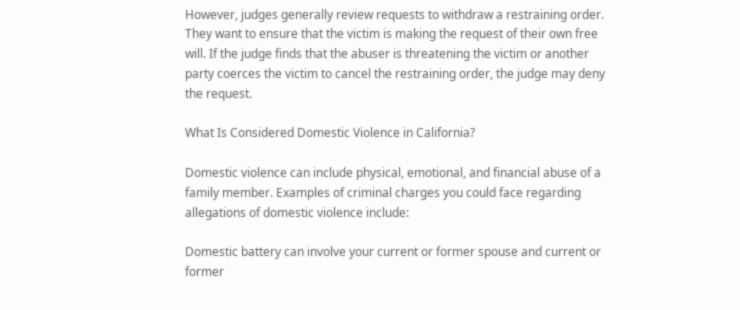However, judges generally review requests to withdraw a restraining order. They want to ensure that the victim is making the request of their own free will. If the judge finds that the abuser is threatening the victim or another party coerces the victim to cancel the restraining order, the judge may deny the request.

What Is Considered Domestic Violence in California?

Domestic violence can include physical, emotional, and financial abuse of a family member. Examples of criminal charges you could face regarding allegations of domestic violence include:

Domestic battery can involve your current or former spouse and current or former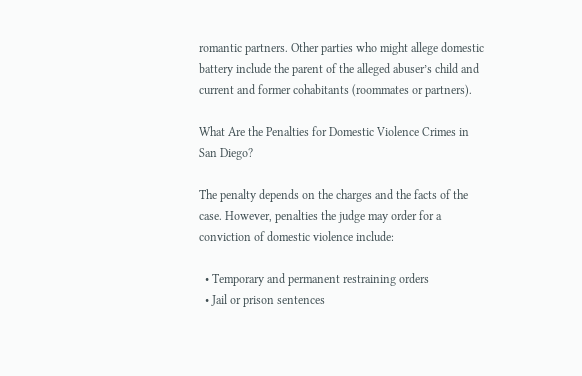romantic partners. Other parties who might allege domestic battery include the parent of the alleged abuser’s child and current and former cohabitants (roommates or partners).

What Are the Penalties for Domestic Violence Crimes in San Diego?

The penalty depends on the charges and the facts of the case. However, penalties the judge may order for a conviction of domestic violence include:

  • Temporary and permanent restraining orders
  • Jail or prison sentences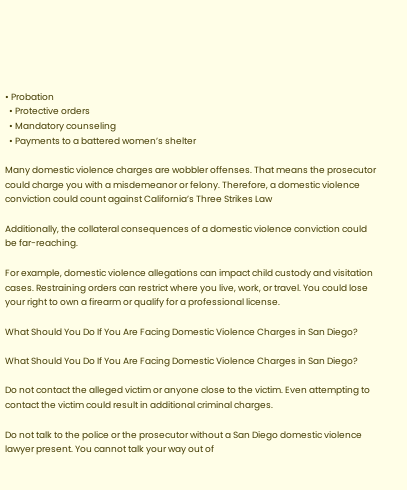• Probation
  • Protective orders
  • Mandatory counseling
  • Payments to a battered women’s shelter

Many domestic violence charges are wobbler offenses. That means the prosecutor could charge you with a misdemeanor or felony. Therefore, a domestic violence conviction could count against California’s Three Strikes Law

Additionally, the collateral consequences of a domestic violence conviction could be far-reaching.

For example, domestic violence allegations can impact child custody and visitation cases. Restraining orders can restrict where you live, work, or travel. You could lose your right to own a firearm or qualify for a professional license.

What Should You Do If You Are Facing Domestic Violence Charges in San Diego?

What Should You Do If You Are Facing Domestic Violence Charges in San Diego?

Do not contact the alleged victim or anyone close to the victim. Even attempting to contact the victim could result in additional criminal charges.

Do not talk to the police or the prosecutor without a San Diego domestic violence lawyer present. You cannot talk your way out of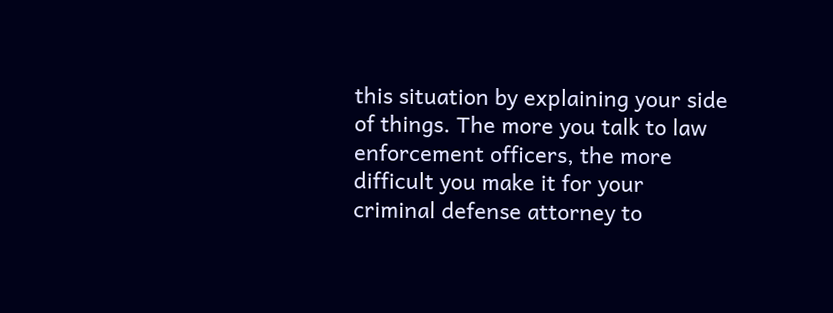this situation by explaining your side of things. The more you talk to law enforcement officers, the more difficult you make it for your criminal defense attorney to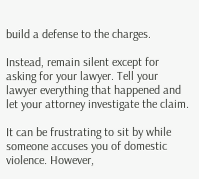build a defense to the charges.

Instead, remain silent except for asking for your lawyer. Tell your lawyer everything that happened and let your attorney investigate the claim.

It can be frustrating to sit by while someone accuses you of domestic violence. However,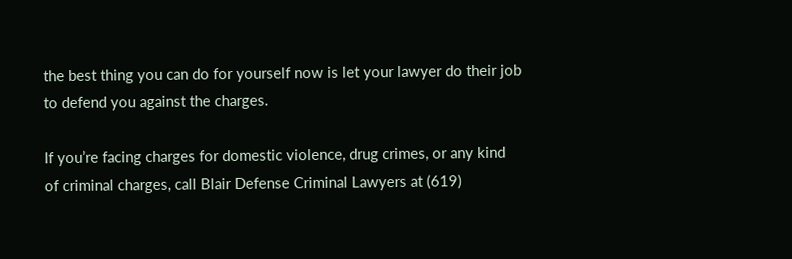the best thing you can do for yourself now is let your lawyer do their job to defend you against the charges.

If you’re facing charges for domestic violence, drug crimes, or any kind of criminal charges, call Blair Defense Criminal Lawyers at (619)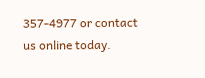357-4977 or contact us online today.